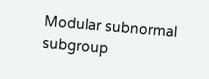Modular subnormal subgroup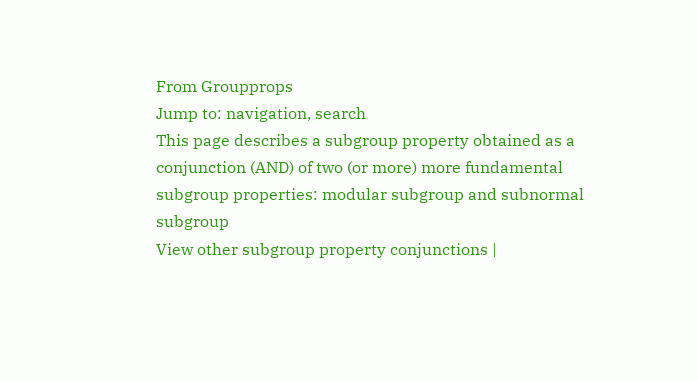From Groupprops
Jump to: navigation, search
This page describes a subgroup property obtained as a conjunction (AND) of two (or more) more fundamental subgroup properties: modular subgroup and subnormal subgroup
View other subgroup property conjunctions |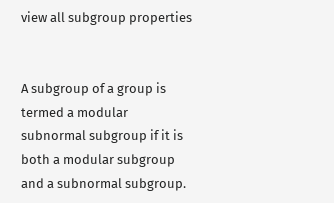view all subgroup properties


A subgroup of a group is termed a modular subnormal subgroup if it is both a modular subgroup and a subnormal subgroup.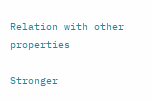Relation with other properties

Stronger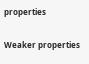properties

Weaker properties